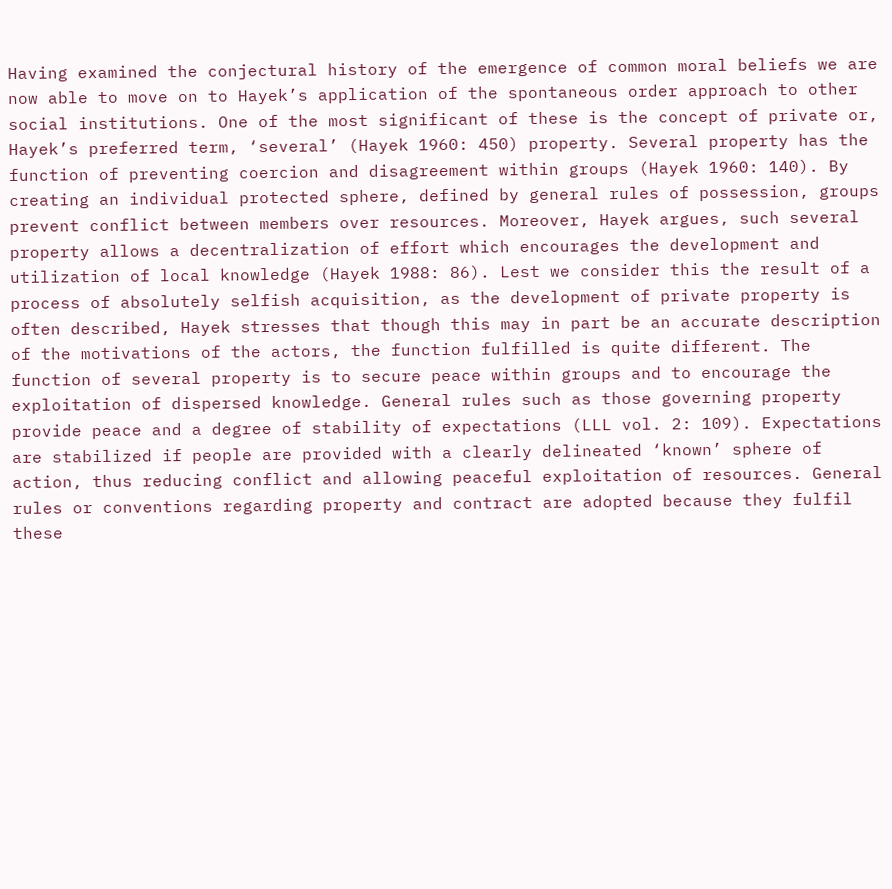Having examined the conjectural history of the emergence of common moral beliefs we are now able to move on to Hayek’s application of the spontaneous order approach to other social institutions. One of the most significant of these is the concept of private or, Hayek’s preferred term, ‘several’ (Hayek 1960: 450) property. Several property has the function of preventing coercion and disagreement within groups (Hayek 1960: 140). By creating an individual protected sphere, defined by general rules of possession, groups prevent conflict between members over resources. Moreover, Hayek argues, such several property allows a decentralization of effort which encourages the development and utilization of local knowledge (Hayek 1988: 86). Lest we consider this the result of a process of absolutely selfish acquisition, as the development of private property is often described, Hayek stresses that though this may in part be an accurate description of the motivations of the actors, the function fulfilled is quite different. The function of several property is to secure peace within groups and to encourage the exploitation of dispersed knowledge. General rules such as those governing property provide peace and a degree of stability of expectations (LLL vol. 2: 109). Expectations are stabilized if people are provided with a clearly delineated ‘known’ sphere of action, thus reducing conflict and allowing peaceful exploitation of resources. General rules or conventions regarding property and contract are adopted because they fulfil these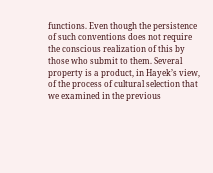functions. Even though the persistence of such conventions does not require the conscious realization of this by those who submit to them. Several property is a product, in Hayek’s view, of the process of cultural selection that we examined in the previous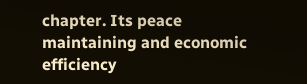chapter. Its peace maintaining and economic efficiency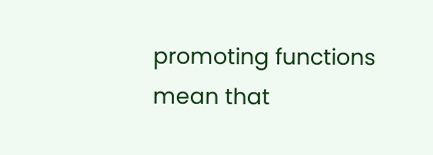promoting functions mean that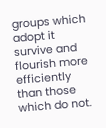groups which adopt it survive and flourish more efficiently than those which do not.